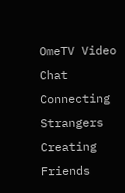OmeTV Video Chat Connecting Strangers Creating Friends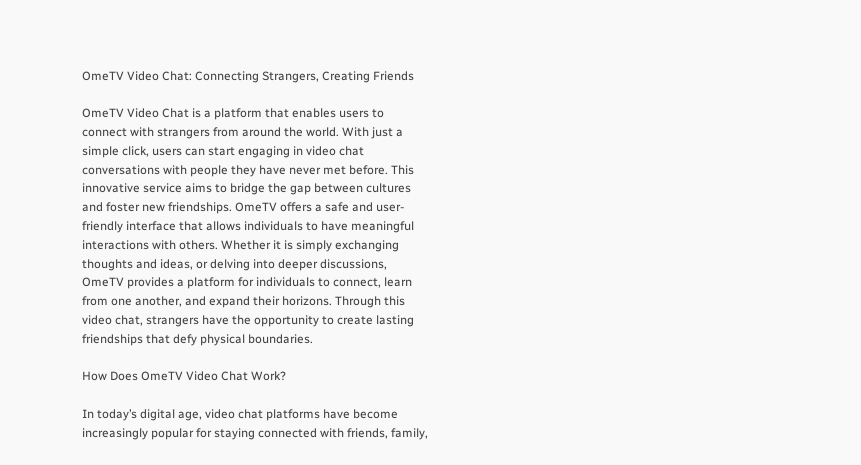OmeTV Video Chat: Connecting Strangers, Creating Friends

OmeTV Video Chat is a platform that enables users to connect with strangers from around the world. With just a simple click, users can start engaging in video chat conversations with people they have never met before. This innovative service aims to bridge the gap between cultures and foster new friendships. OmeTV offers a safe and user-friendly interface that allows individuals to have meaningful interactions with others. Whether it is simply exchanging thoughts and ideas, or delving into deeper discussions, OmeTV provides a platform for individuals to connect, learn from one another, and expand their horizons. Through this video chat, strangers have the opportunity to create lasting friendships that defy physical boundaries.

How Does OmeTV Video Chat Work?

In today’s digital age, video chat platforms have become increasingly popular for staying connected with friends, family,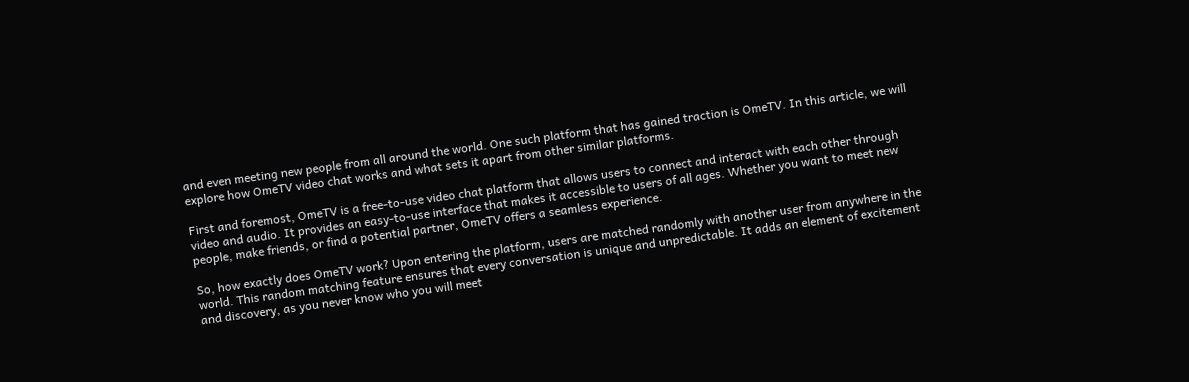and even meeting new people from all around the world. One such platform that has gained traction is OmeTV. In this article, we will explore how OmeTV video chat works and what sets it apart from other similar platforms.

First and foremost, OmeTV is a free-to-use video chat platform that allows users to connect and interact with each other through video and audio. It provides an easy-to-use interface that makes it accessible to users of all ages. Whether you want to meet new people, make friends, or find a potential partner, OmeTV offers a seamless experience.

So, how exactly does OmeTV work? Upon entering the platform, users are matched randomly with another user from anywhere in the world. This random matching feature ensures that every conversation is unique and unpredictable. It adds an element of excitement and discovery, as you never know who you will meet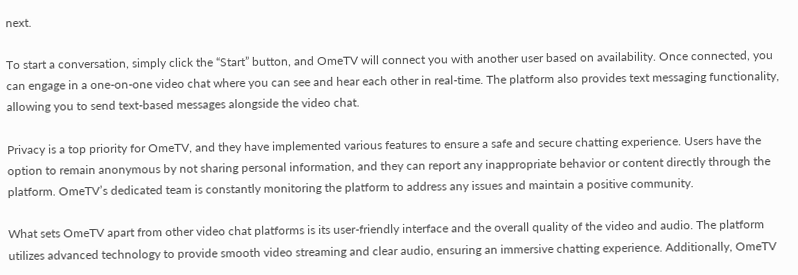next.

To start a conversation, simply click the “Start” button, and OmeTV will connect you with another user based on availability. Once connected, you can engage in a one-on-one video chat where you can see and hear each other in real-time. The platform also provides text messaging functionality, allowing you to send text-based messages alongside the video chat.

Privacy is a top priority for OmeTV, and they have implemented various features to ensure a safe and secure chatting experience. Users have the option to remain anonymous by not sharing personal information, and they can report any inappropriate behavior or content directly through the platform. OmeTV’s dedicated team is constantly monitoring the platform to address any issues and maintain a positive community.

What sets OmeTV apart from other video chat platforms is its user-friendly interface and the overall quality of the video and audio. The platform utilizes advanced technology to provide smooth video streaming and clear audio, ensuring an immersive chatting experience. Additionally, OmeTV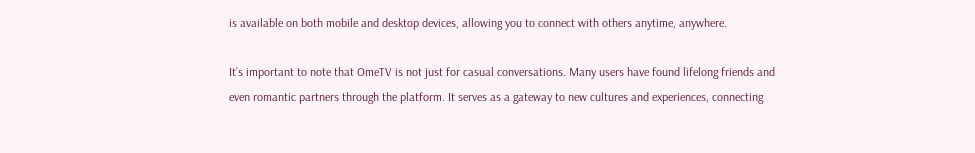is available on both mobile and desktop devices, allowing you to connect with others anytime, anywhere.

It’s important to note that OmeTV is not just for casual conversations. Many users have found lifelong friends and even romantic partners through the platform. It serves as a gateway to new cultures and experiences, connecting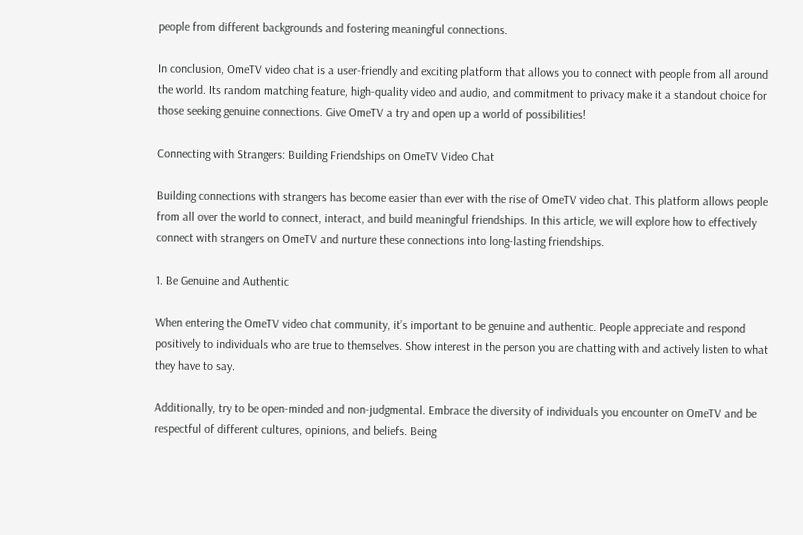people from different backgrounds and fostering meaningful connections.

In conclusion, OmeTV video chat is a user-friendly and exciting platform that allows you to connect with people from all around the world. Its random matching feature, high-quality video and audio, and commitment to privacy make it a standout choice for those seeking genuine connections. Give OmeTV a try and open up a world of possibilities!

Connecting with Strangers: Building Friendships on OmeTV Video Chat

Building connections with strangers has become easier than ever with the rise of OmeTV video chat. This platform allows people from all over the world to connect, interact, and build meaningful friendships. In this article, we will explore how to effectively connect with strangers on OmeTV and nurture these connections into long-lasting friendships.

1. Be Genuine and Authentic

When entering the OmeTV video chat community, it’s important to be genuine and authentic. People appreciate and respond positively to individuals who are true to themselves. Show interest in the person you are chatting with and actively listen to what they have to say.

Additionally, try to be open-minded and non-judgmental. Embrace the diversity of individuals you encounter on OmeTV and be respectful of different cultures, opinions, and beliefs. Being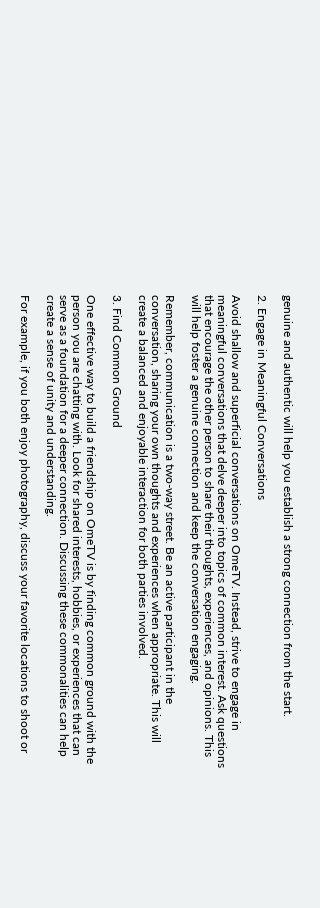genuine and authentic will help you establish a strong connection from the start.

2. Engage in Meaningful Conversations

Avoid shallow and superficial conversations on OmeTV. Instead, strive to engage in meaningful conversations that delve deeper into topics of common interest. Ask questions that encourage the other person to share their thoughts, experiences, and opinions. This will help foster a genuine connection and keep the conversation engaging.

Remember, communication is a two-way street. Be an active participant in the conversation, sharing your own thoughts and experiences when appropriate. This will create a balanced and enjoyable interaction for both parties involved.

3. Find Common Ground

One effective way to build a friendship on OmeTV is by finding common ground with the person you are chatting with. Look for shared interests, hobbies, or experiences that can serve as a foundation for a deeper connection. Discussing these commonalities can help create a sense of unity and understanding.

For example, if you both enjoy photography, discuss your favorite locations to shoot or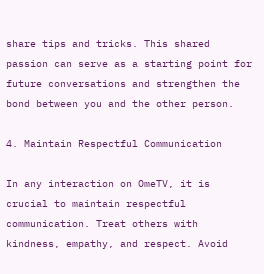share tips and tricks. This shared passion can serve as a starting point for future conversations and strengthen the bond between you and the other person.

4. Maintain Respectful Communication

In any interaction on OmeTV, it is crucial to maintain respectful communication. Treat others with kindness, empathy, and respect. Avoid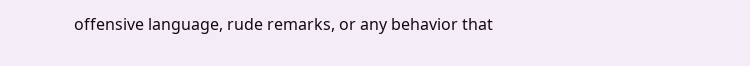offensive language, rude remarks, or any behavior that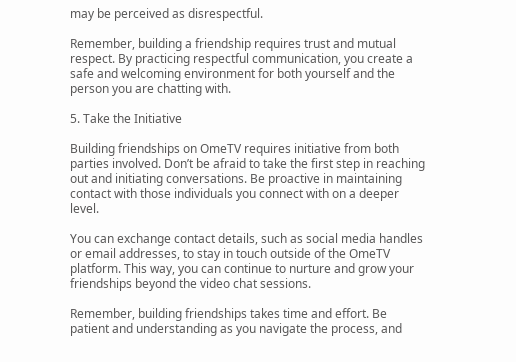may be perceived as disrespectful.

Remember, building a friendship requires trust and mutual respect. By practicing respectful communication, you create a safe and welcoming environment for both yourself and the person you are chatting with.

5. Take the Initiative

Building friendships on OmeTV requires initiative from both parties involved. Don’t be afraid to take the first step in reaching out and initiating conversations. Be proactive in maintaining contact with those individuals you connect with on a deeper level.

You can exchange contact details, such as social media handles or email addresses, to stay in touch outside of the OmeTV platform. This way, you can continue to nurture and grow your friendships beyond the video chat sessions.

Remember, building friendships takes time and effort. Be patient and understanding as you navigate the process, and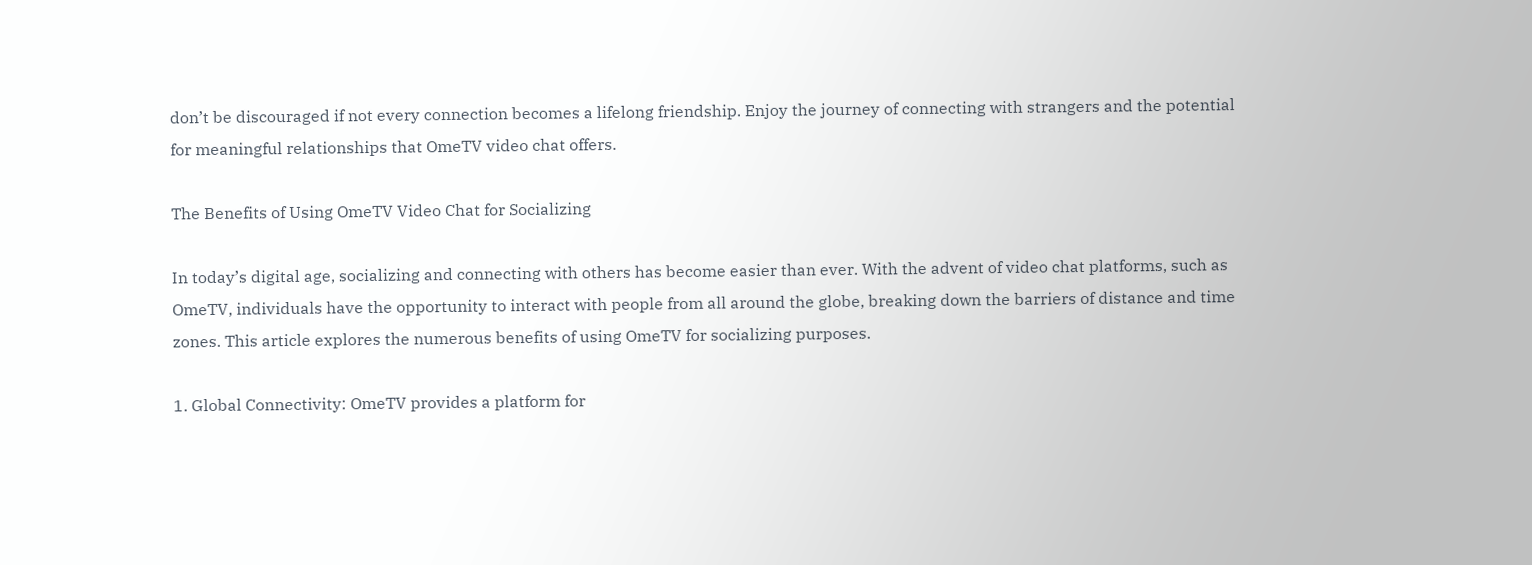don’t be discouraged if not every connection becomes a lifelong friendship. Enjoy the journey of connecting with strangers and the potential for meaningful relationships that OmeTV video chat offers.

The Benefits of Using OmeTV Video Chat for Socializing

In today’s digital age, socializing and connecting with others has become easier than ever. With the advent of video chat platforms, such as OmeTV, individuals have the opportunity to interact with people from all around the globe, breaking down the barriers of distance and time zones. This article explores the numerous benefits of using OmeTV for socializing purposes.

1. Global Connectivity: OmeTV provides a platform for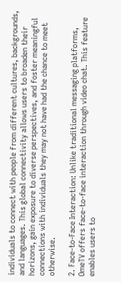individuals to connect with people from different cultures, backgrounds, and languages. This global connectivity allows users to broaden their horizons, gain exposure to diverse perspectives, and foster meaningful connections with individuals they may not have had the chance to meet otherwise.

2. Face-to-Face Interaction: Unlike traditional messaging platforms, OmeTV offers face-to-face interaction through video chat. This feature enables users to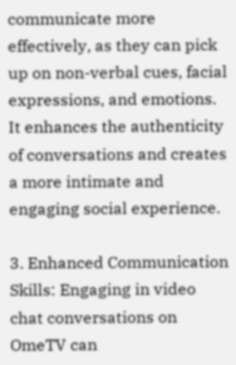communicate more effectively, as they can pick up on non-verbal cues, facial expressions, and emotions. It enhances the authenticity of conversations and creates a more intimate and engaging social experience.

3. Enhanced Communication Skills: Engaging in video chat conversations on OmeTV can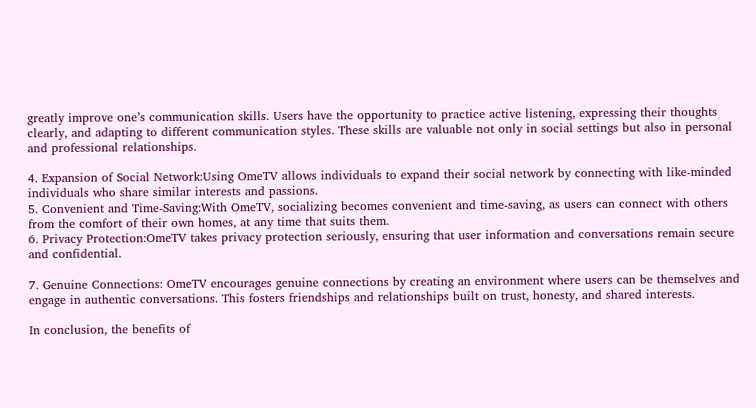greatly improve one’s communication skills. Users have the opportunity to practice active listening, expressing their thoughts clearly, and adapting to different communication styles. These skills are valuable not only in social settings but also in personal and professional relationships.

4. Expansion of Social Network:Using OmeTV allows individuals to expand their social network by connecting with like-minded individuals who share similar interests and passions.
5. Convenient and Time-Saving:With OmeTV, socializing becomes convenient and time-saving, as users can connect with others from the comfort of their own homes, at any time that suits them.
6. Privacy Protection:OmeTV takes privacy protection seriously, ensuring that user information and conversations remain secure and confidential.

7. Genuine Connections: OmeTV encourages genuine connections by creating an environment where users can be themselves and engage in authentic conversations. This fosters friendships and relationships built on trust, honesty, and shared interests.

In conclusion, the benefits of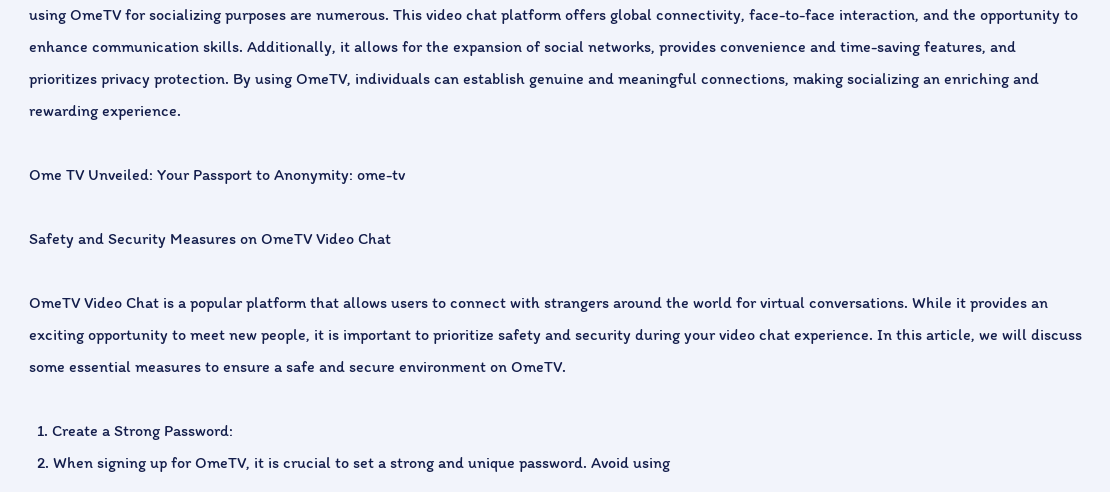using OmeTV for socializing purposes are numerous. This video chat platform offers global connectivity, face-to-face interaction, and the opportunity to enhance communication skills. Additionally, it allows for the expansion of social networks, provides convenience and time-saving features, and prioritizes privacy protection. By using OmeTV, individuals can establish genuine and meaningful connections, making socializing an enriching and rewarding experience.

Ome TV Unveiled: Your Passport to Anonymity: ome-tv

Safety and Security Measures on OmeTV Video Chat

OmeTV Video Chat is a popular platform that allows users to connect with strangers around the world for virtual conversations. While it provides an exciting opportunity to meet new people, it is important to prioritize safety and security during your video chat experience. In this article, we will discuss some essential measures to ensure a safe and secure environment on OmeTV.

  1. Create a Strong Password:
  2. When signing up for OmeTV, it is crucial to set a strong and unique password. Avoid using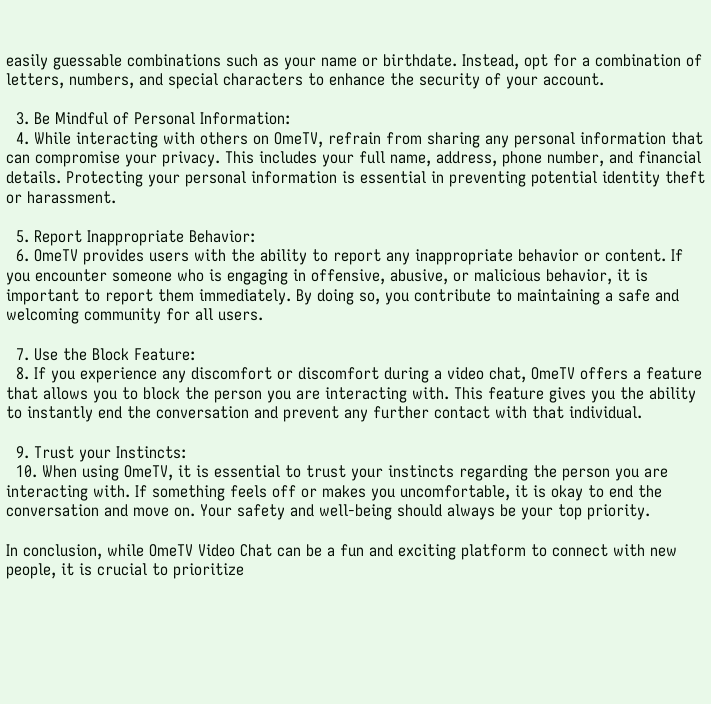easily guessable combinations such as your name or birthdate. Instead, opt for a combination of letters, numbers, and special characters to enhance the security of your account.

  3. Be Mindful of Personal Information:
  4. While interacting with others on OmeTV, refrain from sharing any personal information that can compromise your privacy. This includes your full name, address, phone number, and financial details. Protecting your personal information is essential in preventing potential identity theft or harassment.

  5. Report Inappropriate Behavior:
  6. OmeTV provides users with the ability to report any inappropriate behavior or content. If you encounter someone who is engaging in offensive, abusive, or malicious behavior, it is important to report them immediately. By doing so, you contribute to maintaining a safe and welcoming community for all users.

  7. Use the Block Feature:
  8. If you experience any discomfort or discomfort during a video chat, OmeTV offers a feature that allows you to block the person you are interacting with. This feature gives you the ability to instantly end the conversation and prevent any further contact with that individual.

  9. Trust your Instincts:
  10. When using OmeTV, it is essential to trust your instincts regarding the person you are interacting with. If something feels off or makes you uncomfortable, it is okay to end the conversation and move on. Your safety and well-being should always be your top priority.

In conclusion, while OmeTV Video Chat can be a fun and exciting platform to connect with new people, it is crucial to prioritize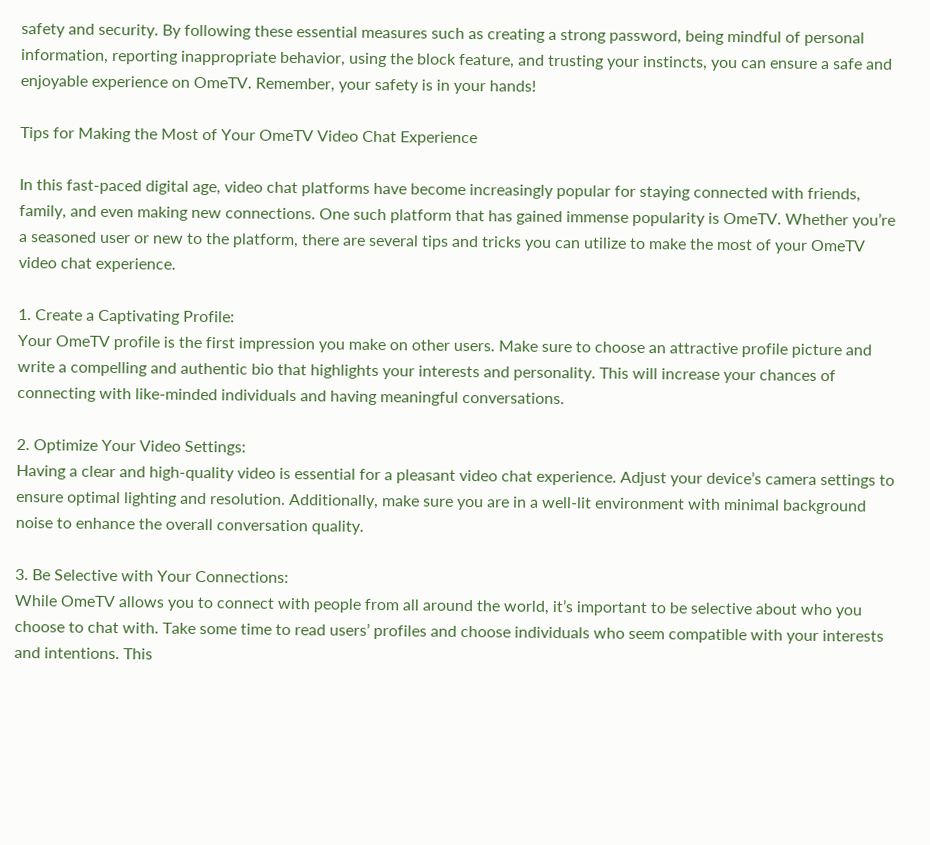safety and security. By following these essential measures such as creating a strong password, being mindful of personal information, reporting inappropriate behavior, using the block feature, and trusting your instincts, you can ensure a safe and enjoyable experience on OmeTV. Remember, your safety is in your hands!

Tips for Making the Most of Your OmeTV Video Chat Experience

In this fast-paced digital age, video chat platforms have become increasingly popular for staying connected with friends, family, and even making new connections. One such platform that has gained immense popularity is OmeTV. Whether you’re a seasoned user or new to the platform, there are several tips and tricks you can utilize to make the most of your OmeTV video chat experience.

1. Create a Captivating Profile:
Your OmeTV profile is the first impression you make on other users. Make sure to choose an attractive profile picture and write a compelling and authentic bio that highlights your interests and personality. This will increase your chances of connecting with like-minded individuals and having meaningful conversations.

2. Optimize Your Video Settings:
Having a clear and high-quality video is essential for a pleasant video chat experience. Adjust your device’s camera settings to ensure optimal lighting and resolution. Additionally, make sure you are in a well-lit environment with minimal background noise to enhance the overall conversation quality.

3. Be Selective with Your Connections:
While OmeTV allows you to connect with people from all around the world, it’s important to be selective about who you choose to chat with. Take some time to read users’ profiles and choose individuals who seem compatible with your interests and intentions. This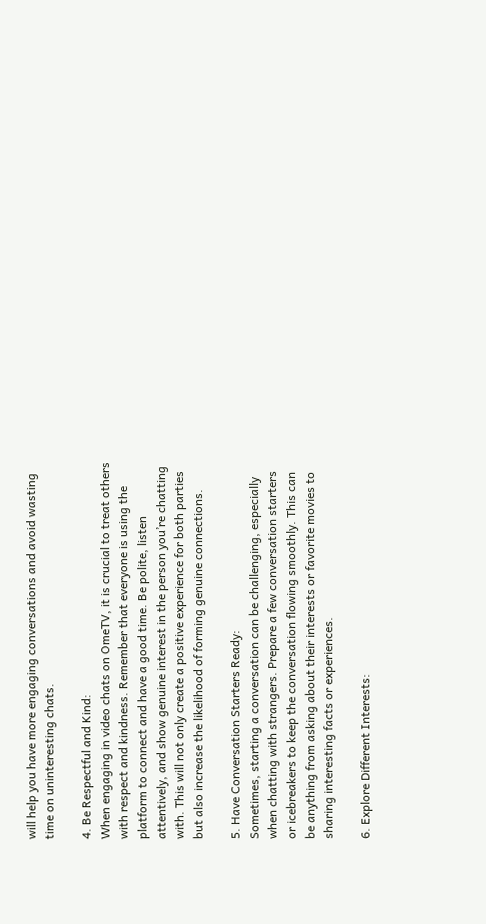will help you have more engaging conversations and avoid wasting time on uninteresting chats.

4. Be Respectful and Kind:
When engaging in video chats on OmeTV, it is crucial to treat others with respect and kindness. Remember that everyone is using the platform to connect and have a good time. Be polite, listen attentively, and show genuine interest in the person you’re chatting with. This will not only create a positive experience for both parties but also increase the likelihood of forming genuine connections.

5. Have Conversation Starters Ready:
Sometimes, starting a conversation can be challenging, especially when chatting with strangers. Prepare a few conversation starters or icebreakers to keep the conversation flowing smoothly. This can be anything from asking about their interests or favorite movies to sharing interesting facts or experiences.

6. Explore Different Interests: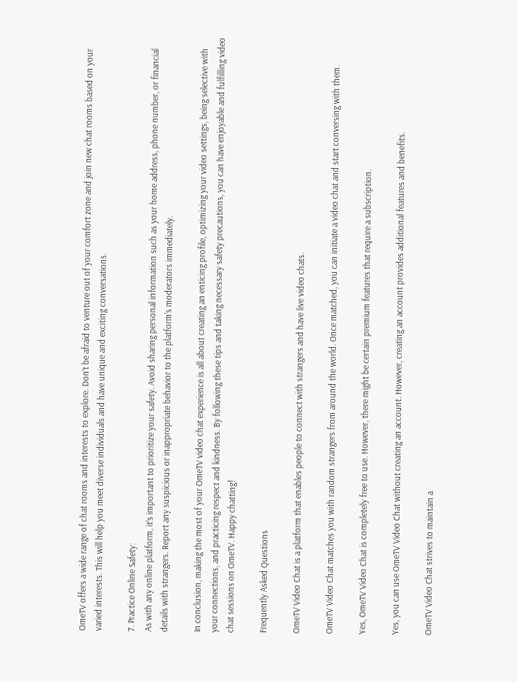OmeTV offers a wide range of chat rooms and interests to explore. Don’t be afraid to venture out of your comfort zone and join new chat rooms based on your varied interests. This will help you meet diverse individuals and have unique and exciting conversations.

7. Practice Online Safety:
As with any online platform, it’s important to prioritize your safety. Avoid sharing personal information such as your home address, phone number, or financial details with strangers. Report any suspicious or inappropriate behavior to the platform’s moderators immediately.

In conclusion, making the most of your OmeTV video chat experience is all about creating an enticing profile, optimizing your video settings, being selective with your connections, and practicing respect and kindness. By following these tips and taking necessary safety precautions, you can have enjoyable and fulfilling video chat sessions on OmeTV. Happy chatting!

Frequently Asked Questions

OmeTV Video Chat is a platform that enables people to connect with strangers and have live video chats.

OmeTV Video Chat matches you with random strangers from around the world. Once matched, you can initiate a video chat and start conversing with them.

Yes, OmeTV Video Chat is completely free to use. However, there might be certain premium features that require a subscription.

Yes, you can use OmeTV Video Chat without creating an account. However, creating an account provides additional features and benefits.

OmeTV Video Chat strives to maintain a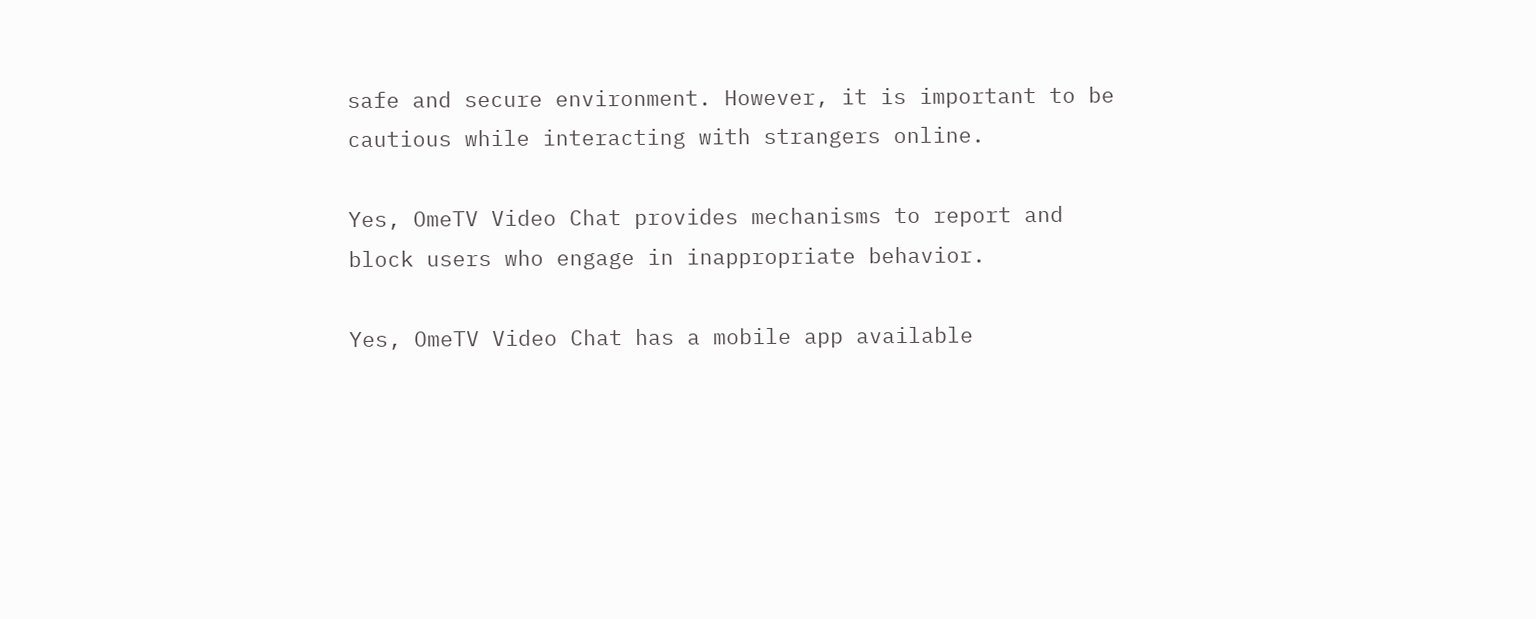safe and secure environment. However, it is important to be cautious while interacting with strangers online.

Yes, OmeTV Video Chat provides mechanisms to report and block users who engage in inappropriate behavior.

Yes, OmeTV Video Chat has a mobile app available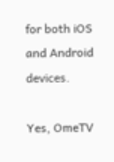for both iOS and Android devices.

Yes, OmeTV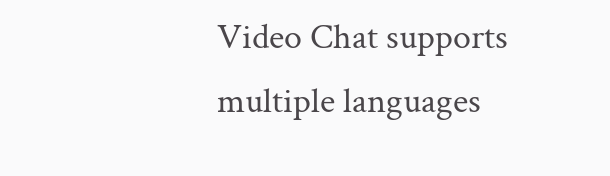Video Chat supports multiple languages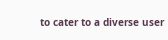to cater to a diverse user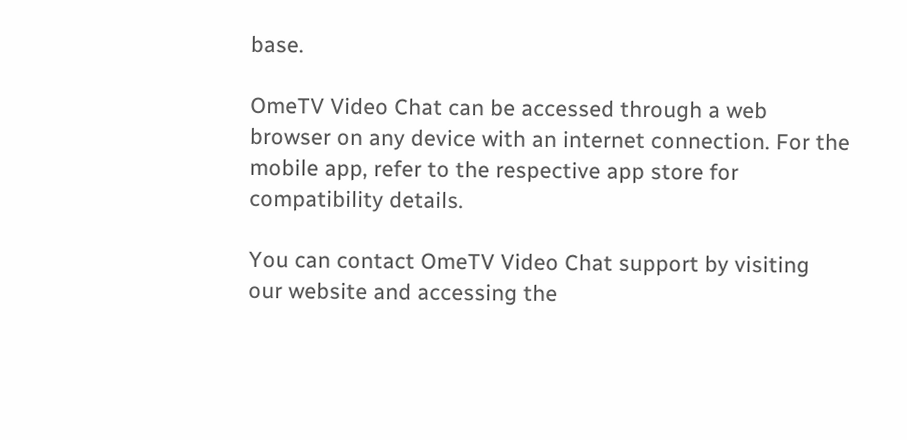base.

OmeTV Video Chat can be accessed through a web browser on any device with an internet connection. For the mobile app, refer to the respective app store for compatibility details.

You can contact OmeTV Video Chat support by visiting our website and accessing the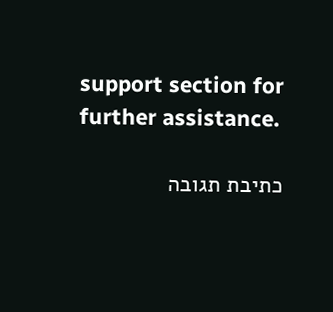support section for further assistance.

כתיבת תגובה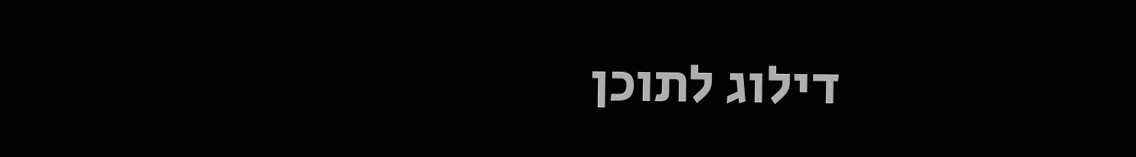דילוג לתוכן